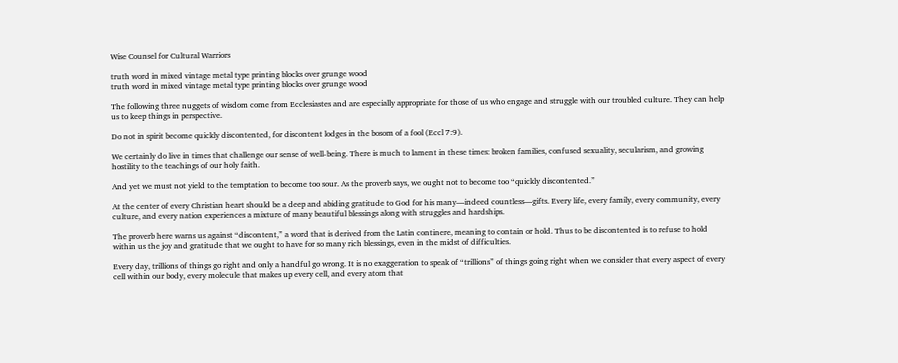Wise Counsel for Cultural Warriors

truth word in mixed vintage metal type printing blocks over grunge wood
truth word in mixed vintage metal type printing blocks over grunge wood

The following three nuggets of wisdom come from Ecclesiastes and are especially appropriate for those of us who engage and struggle with our troubled culture. They can help us to keep things in perspective.

Do not in spirit become quickly discontented, for discontent lodges in the bosom of a fool (Eccl 7:9).

We certainly do live in times that challenge our sense of well-being. There is much to lament in these times: broken families, confused sexuality, secularism, and growing hostility to the teachings of our holy faith.

And yet we must not yield to the temptation to become too sour. As the proverb says, we ought not to become too “quickly discontented.”

At the center of every Christian heart should be a deep and abiding gratitude to God for his many—indeed countless—gifts. Every life, every family, every community, every culture, and every nation experiences a mixture of many beautiful blessings along with struggles and hardships.

The proverb here warns us against “discontent,” a word that is derived from the Latin continere, meaning to contain or hold. Thus to be discontented is to refuse to hold within us the joy and gratitude that we ought to have for so many rich blessings, even in the midst of difficulties.

Every day, trillions of things go right and only a handful go wrong. It is no exaggeration to speak of “trillions” of things going right when we consider that every aspect of every cell within our body, every molecule that makes up every cell, and every atom that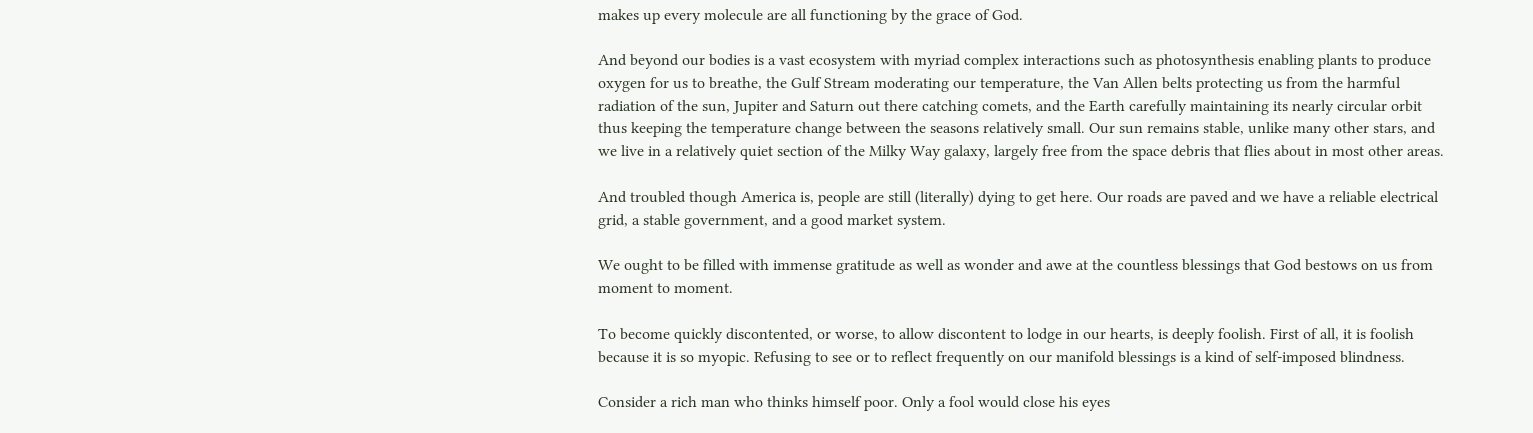makes up every molecule are all functioning by the grace of God.

And beyond our bodies is a vast ecosystem with myriad complex interactions such as photosynthesis enabling plants to produce oxygen for us to breathe, the Gulf Stream moderating our temperature, the Van Allen belts protecting us from the harmful radiation of the sun, Jupiter and Saturn out there catching comets, and the Earth carefully maintaining its nearly circular orbit thus keeping the temperature change between the seasons relatively small. Our sun remains stable, unlike many other stars, and we live in a relatively quiet section of the Milky Way galaxy, largely free from the space debris that flies about in most other areas.

And troubled though America is, people are still (literally) dying to get here. Our roads are paved and we have a reliable electrical grid, a stable government, and a good market system.

We ought to be filled with immense gratitude as well as wonder and awe at the countless blessings that God bestows on us from moment to moment.

To become quickly discontented, or worse, to allow discontent to lodge in our hearts, is deeply foolish. First of all, it is foolish because it is so myopic. Refusing to see or to reflect frequently on our manifold blessings is a kind of self-imposed blindness.

Consider a rich man who thinks himself poor. Only a fool would close his eyes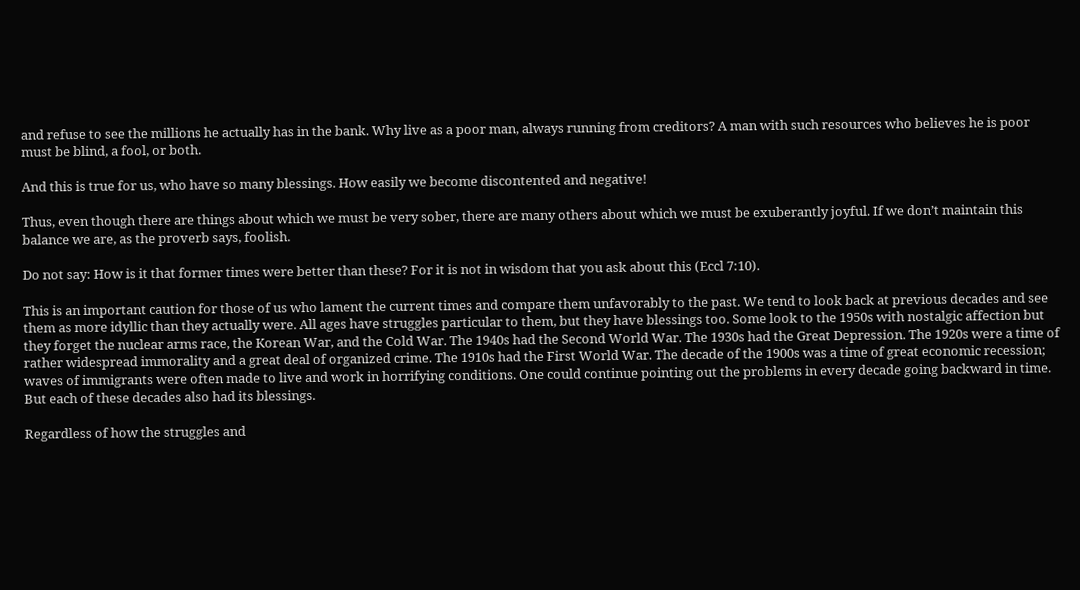and refuse to see the millions he actually has in the bank. Why live as a poor man, always running from creditors? A man with such resources who believes he is poor must be blind, a fool, or both.

And this is true for us, who have so many blessings. How easily we become discontented and negative!

Thus, even though there are things about which we must be very sober, there are many others about which we must be exuberantly joyful. If we don’t maintain this balance we are, as the proverb says, foolish.

Do not say: How is it that former times were better than these? For it is not in wisdom that you ask about this (Eccl 7:10).

This is an important caution for those of us who lament the current times and compare them unfavorably to the past. We tend to look back at previous decades and see them as more idyllic than they actually were. All ages have struggles particular to them, but they have blessings too. Some look to the 1950s with nostalgic affection but they forget the nuclear arms race, the Korean War, and the Cold War. The 1940s had the Second World War. The 1930s had the Great Depression. The 1920s were a time of rather widespread immorality and a great deal of organized crime. The 1910s had the First World War. The decade of the 1900s was a time of great economic recession; waves of immigrants were often made to live and work in horrifying conditions. One could continue pointing out the problems in every decade going backward in time. But each of these decades also had its blessings.

Regardless of how the struggles and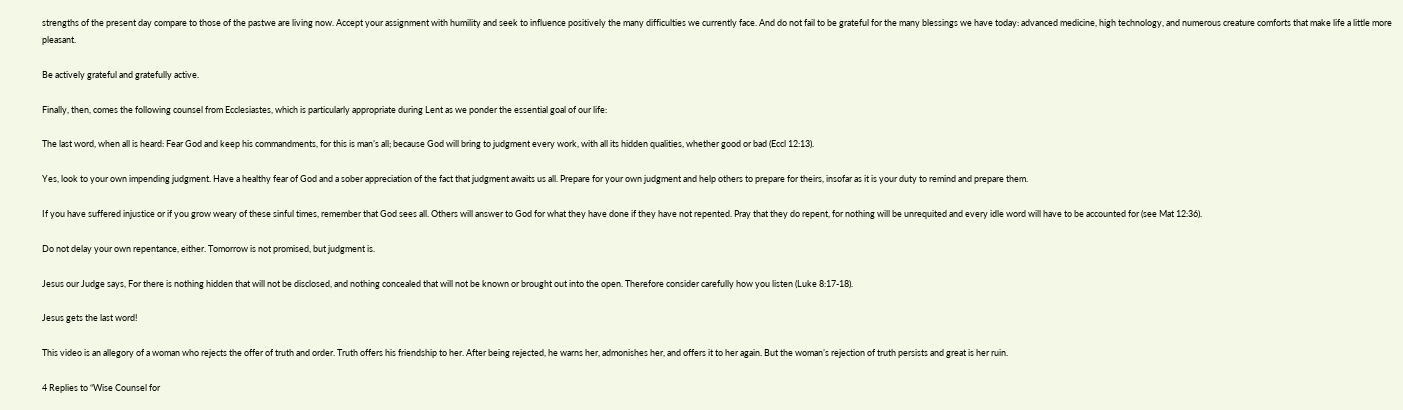strengths of the present day compare to those of the pastwe are living now. Accept your assignment with humility and seek to influence positively the many difficulties we currently face. And do not fail to be grateful for the many blessings we have today: advanced medicine, high technology, and numerous creature comforts that make life a little more pleasant.

Be actively grateful and gratefully active.

Finally, then, comes the following counsel from Ecclesiastes, which is particularly appropriate during Lent as we ponder the essential goal of our life:

The last word, when all is heard: Fear God and keep his commandments, for this is man’s all; because God will bring to judgment every work, with all its hidden qualities, whether good or bad (Eccl 12:13).

Yes, look to your own impending judgment. Have a healthy fear of God and a sober appreciation of the fact that judgment awaits us all. Prepare for your own judgment and help others to prepare for theirs, insofar as it is your duty to remind and prepare them.

If you have suffered injustice or if you grow weary of these sinful times, remember that God sees all. Others will answer to God for what they have done if they have not repented. Pray that they do repent, for nothing will be unrequited and every idle word will have to be accounted for (see Mat 12:36).

Do not delay your own repentance, either. Tomorrow is not promised, but judgment is.

Jesus our Judge says, For there is nothing hidden that will not be disclosed, and nothing concealed that will not be known or brought out into the open. Therefore consider carefully how you listen (Luke 8:17-18).

Jesus gets the last word!

This video is an allegory of a woman who rejects the offer of truth and order. Truth offers his friendship to her. After being rejected, he warns her, admonishes her, and offers it to her again. But the woman’s rejection of truth persists and great is her ruin.

4 Replies to “Wise Counsel for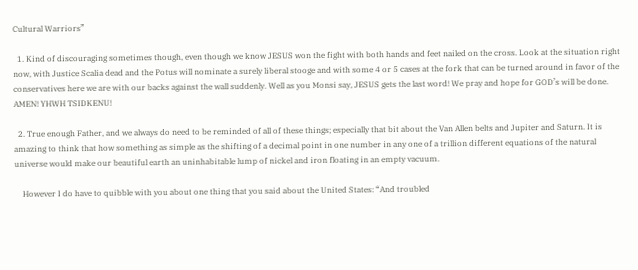Cultural Warriors”

  1. Kind of discouraging sometimes though, even though we know JESUS won the fight with both hands and feet nailed on the cross. Look at the situation right now, with Justice Scalia dead and the Potus will nominate a surely liberal stooge and with some 4 or 5 cases at the fork that can be turned around in favor of the conservatives here we are with our backs against the wall suddenly. Well as you Monsi say, JESUS gets the last word! We pray and hope for GOD’s will be done. AMEN! YHWH TSIDKENU!

  2. True enough Father, and we always do need to be reminded of all of these things; especially that bit about the Van Allen belts and Jupiter and Saturn. It is amazing to think that how something as simple as the shifting of a decimal point in one number in any one of a trillion different equations of the natural universe would make our beautiful earth an uninhabitable lump of nickel and iron floating in an empty vacuum.

    However I do have to quibble with you about one thing that you said about the United States: “And troubled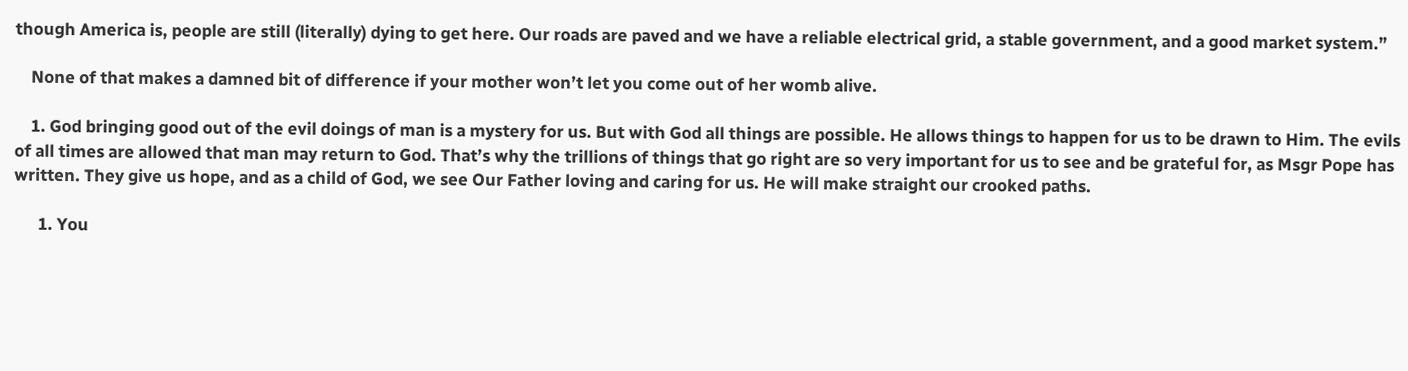though America is, people are still (literally) dying to get here. Our roads are paved and we have a reliable electrical grid, a stable government, and a good market system.”

    None of that makes a damned bit of difference if your mother won’t let you come out of her womb alive.

    1. God bringing good out of the evil doings of man is a mystery for us. But with God all things are possible. He allows things to happen for us to be drawn to Him. The evils of all times are allowed that man may return to God. That’s why the trillions of things that go right are so very important for us to see and be grateful for, as Msgr Pope has written. They give us hope, and as a child of God, we see Our Father loving and caring for us. He will make straight our crooked paths.

      1. You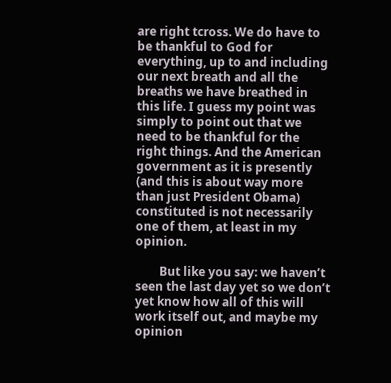are right tcross. We do have to be thankful to God for everything, up to and including our next breath and all the breaths we have breathed in this life. I guess my point was simply to point out that we need to be thankful for the right things. And the American government as it is presently (and this is about way more than just President Obama) constituted is not necessarily one of them, at least in my opinion.

        But like you say: we haven’t seen the last day yet so we don’t yet know how all of this will work itself out, and maybe my opinion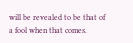will be revealed to be that of a fool when that comes.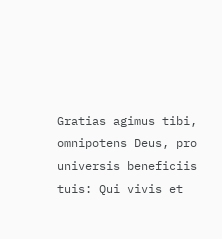Gratias agimus tibi, omnipotens Deus, pro universis beneficiis tuis: Qui vivis et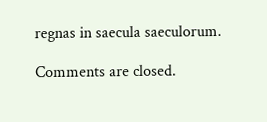regnas in saecula saeculorum.

Comments are closed.